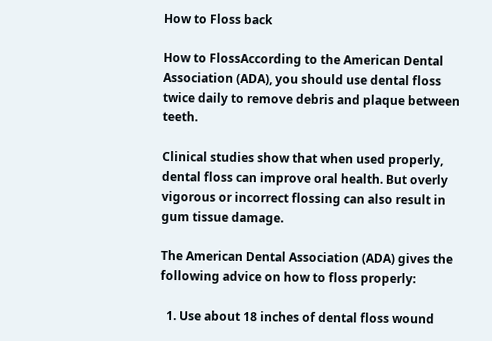How to Floss back

How to FlossAccording to the American Dental Association (ADA), you should use dental floss twice daily to remove debris and plaque between teeth.

Clinical studies show that when used properly, dental floss can improve oral health. But overly vigorous or incorrect flossing can also result in gum tissue damage.

The American Dental Association (ADA) gives the following advice on how to floss properly:

  1. Use about 18 inches of dental floss wound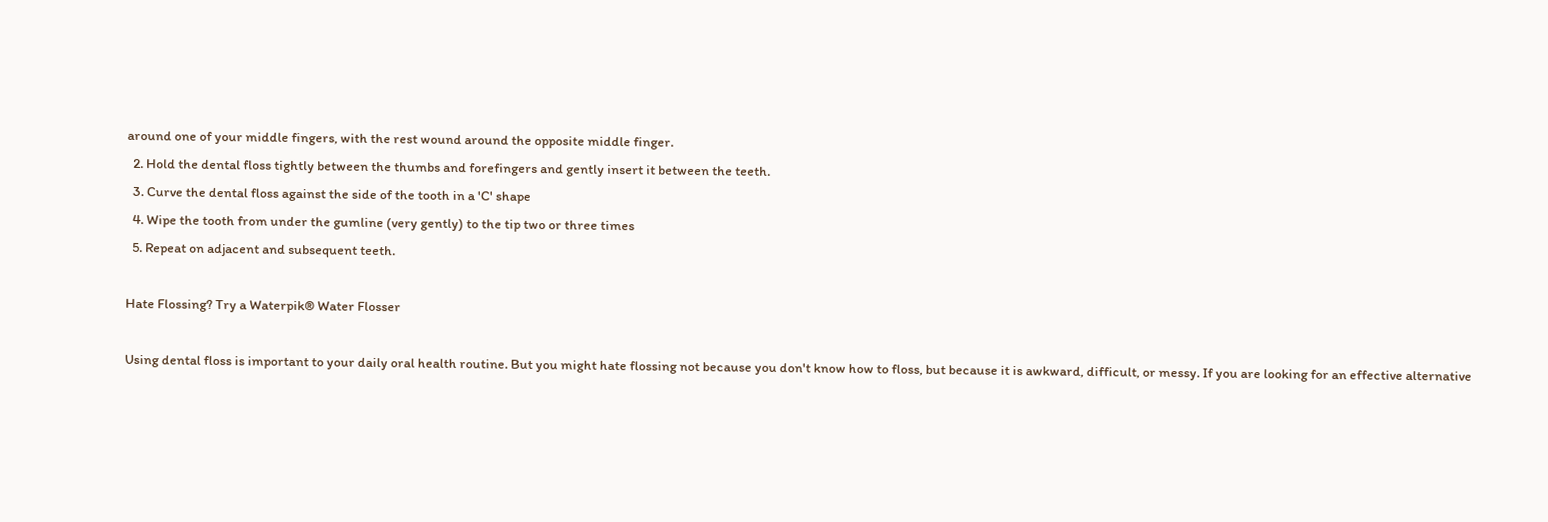around one of your middle fingers, with the rest wound around the opposite middle finger.
  2. Hold the dental floss tightly between the thumbs and forefingers and gently insert it between the teeth.
  3. Curve the dental floss against the side of the tooth in a 'C' shape
  4. Wipe the tooth from under the gumline (very gently) to the tip two or three times
  5. Repeat on adjacent and subsequent teeth.

Hate Flossing? Try a Waterpik® Water Flosser

Using dental floss is important to your daily oral health routine. But you might hate flossing not because you don't know how to floss, but because it is awkward, difficult, or messy. If you are looking for an effective alternative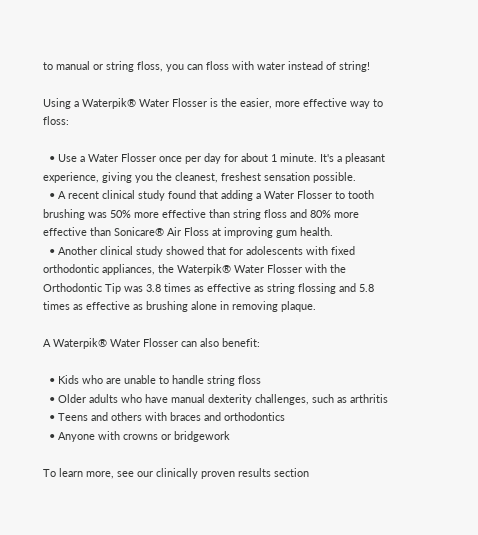to manual or string floss, you can floss with water instead of string!

Using a Waterpik® Water Flosser is the easier, more effective way to floss:

  • Use a Water Flosser once per day for about 1 minute. It's a pleasant experience, giving you the cleanest, freshest sensation possible.
  • A recent clinical study found that adding a Water Flosser to tooth brushing was 50% more effective than string floss and 80% more effective than Sonicare® Air Floss at improving gum health.
  • Another clinical study showed that for adolescents with fixed orthodontic appliances, the Waterpik® Water Flosser with the Orthodontic Tip was 3.8 times as effective as string flossing and 5.8 times as effective as brushing alone in removing plaque.

A Waterpik® Water Flosser can also benefit:

  • Kids who are unable to handle string floss
  • Older adults who have manual dexterity challenges, such as arthritis
  • Teens and others with braces and orthodontics
  • Anyone with crowns or bridgework

To learn more, see our clinically proven results section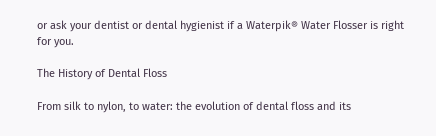or ask your dentist or dental hygienist if a Waterpik® Water Flosser is right for you.

The History of Dental Floss

From silk to nylon, to water: the evolution of dental floss and its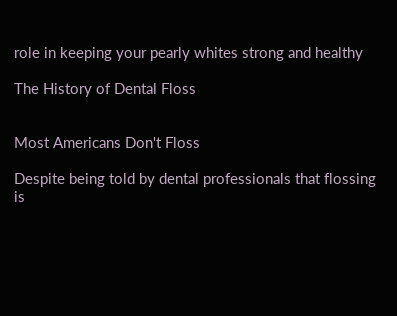role in keeping your pearly whites strong and healthy

The History of Dental Floss


Most Americans Don't Floss

Despite being told by dental professionals that flossing is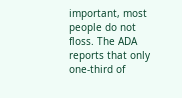important, most people do not floss. The ADA reports that only one-third of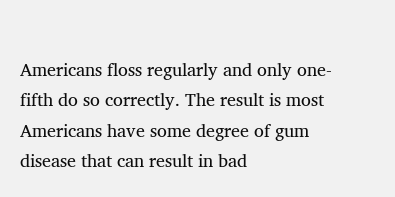Americans floss regularly and only one-fifth do so correctly. The result is most Americans have some degree of gum disease that can result in bad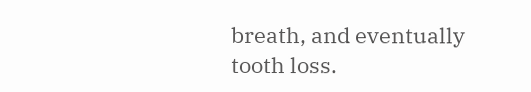breath, and eventually tooth loss.